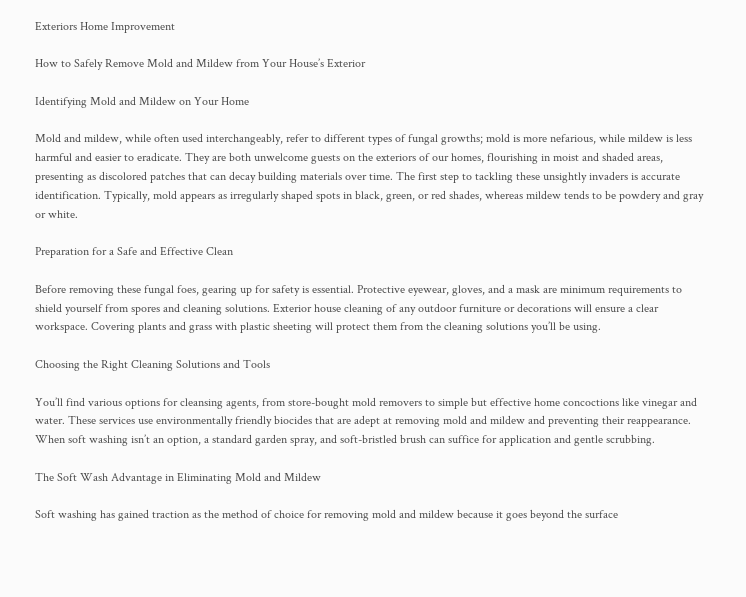Exteriors Home Improvement

How to Safely Remove Mold and Mildew from Your House’s Exterior

Identifying Mold and Mildew on Your Home

Mold and mildew, while often used interchangeably, refer to different types of fungal growths; mold is more nefarious, while mildew is less harmful and easier to eradicate. They are both unwelcome guests on the exteriors of our homes, flourishing in moist and shaded areas, presenting as discolored patches that can decay building materials over time. The first step to tackling these unsightly invaders is accurate identification. Typically, mold appears as irregularly shaped spots in black, green, or red shades, whereas mildew tends to be powdery and gray or white.

Preparation for a Safe and Effective Clean

Before removing these fungal foes, gearing up for safety is essential. Protective eyewear, gloves, and a mask are minimum requirements to shield yourself from spores and cleaning solutions. Exterior house cleaning of any outdoor furniture or decorations will ensure a clear workspace. Covering plants and grass with plastic sheeting will protect them from the cleaning solutions you’ll be using.

Choosing the Right Cleaning Solutions and Tools

You’ll find various options for cleansing agents, from store-bought mold removers to simple but effective home concoctions like vinegar and water. These services use environmentally friendly biocides that are adept at removing mold and mildew and preventing their reappearance. When soft washing isn’t an option, a standard garden spray, and soft-bristled brush can suffice for application and gentle scrubbing.

The Soft Wash Advantage in Eliminating Mold and Mildew

Soft washing has gained traction as the method of choice for removing mold and mildew because it goes beyond the surface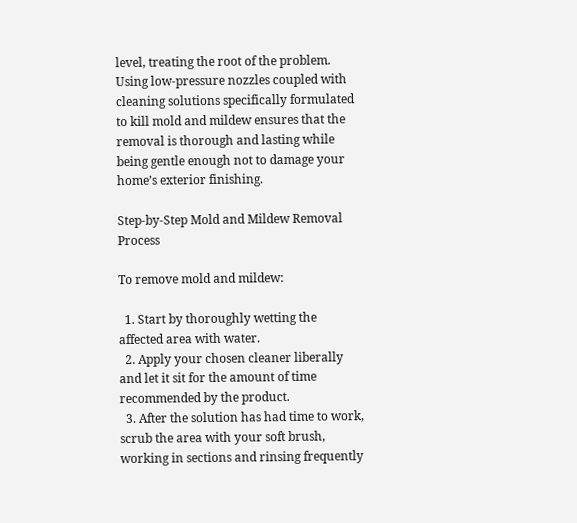level, treating the root of the problem. Using low-pressure nozzles coupled with cleaning solutions specifically formulated to kill mold and mildew ensures that the removal is thorough and lasting while being gentle enough not to damage your home’s exterior finishing.

Step-by-Step Mold and Mildew Removal Process

To remove mold and mildew:

  1. Start by thoroughly wetting the affected area with water.
  2. Apply your chosen cleaner liberally and let it sit for the amount of time recommended by the product.
  3. After the solution has had time to work, scrub the area with your soft brush, working in sections and rinsing frequently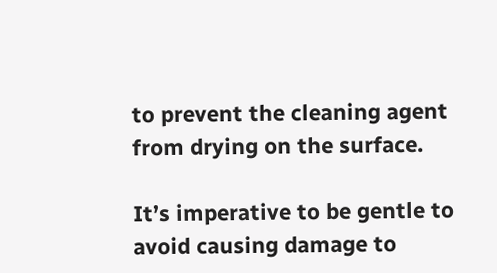to prevent the cleaning agent from drying on the surface.

It’s imperative to be gentle to avoid causing damage to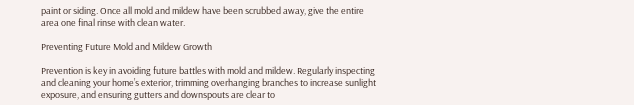paint or siding. Once all mold and mildew have been scrubbed away, give the entire area one final rinse with clean water.

Preventing Future Mold and Mildew Growth

Prevention is key in avoiding future battles with mold and mildew. Regularly inspecting and cleaning your home’s exterior, trimming overhanging branches to increase sunlight exposure, and ensuring gutters and downspouts are clear to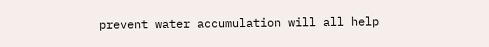prevent water accumulation will all help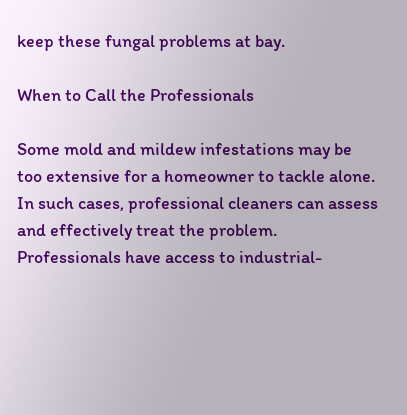keep these fungal problems at bay.

When to Call the Professionals

Some mold and mildew infestations may be too extensive for a homeowner to tackle alone. In such cases, professional cleaners can assess and effectively treat the problem. Professionals have access to industrial-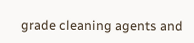grade cleaning agents and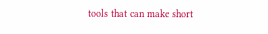tools that can make short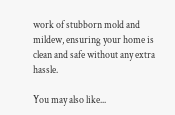work of stubborn mold and mildew, ensuring your home is clean and safe without any extra hassle.

You may also like...